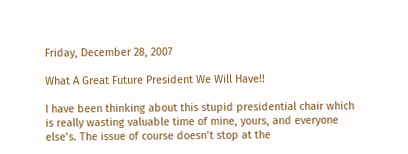Friday, December 28, 2007

What A Great Future President We Will Have!!

I have been thinking about this stupid presidential chair which is really wasting valuable time of mine, yours, and everyone else’s. The issue of course doesn’t stop at the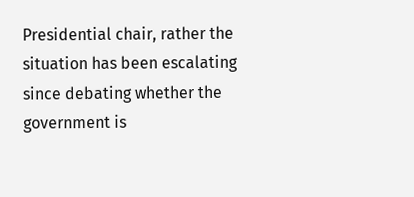Presidential chair, rather the situation has been escalating since debating whether the government is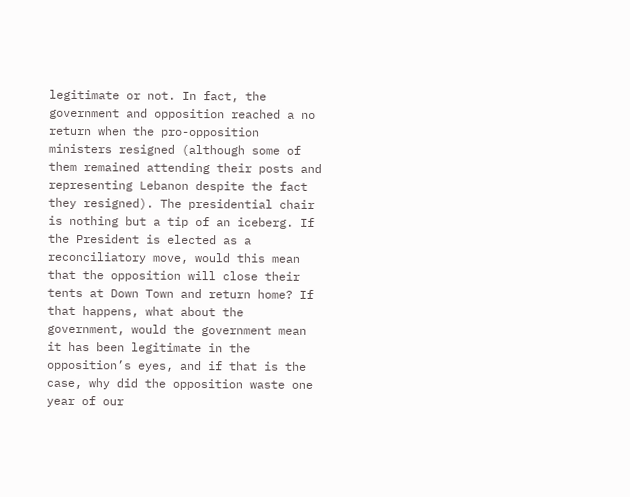legitimate or not. In fact, the government and opposition reached a no return when the pro-opposition ministers resigned (although some of them remained attending their posts and representing Lebanon despite the fact they resigned). The presidential chair is nothing but a tip of an iceberg. If the President is elected as a reconciliatory move, would this mean that the opposition will close their tents at Down Town and return home? If that happens, what about the government, would the government mean it has been legitimate in the opposition’s eyes, and if that is the case, why did the opposition waste one year of our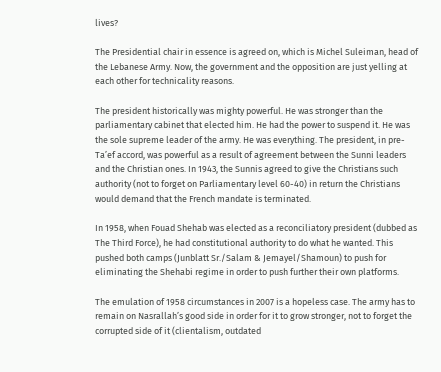lives?

The Presidential chair in essence is agreed on, which is Michel Suleiman, head of the Lebanese Army. Now, the government and the opposition are just yelling at each other for technicality reasons.

The president historically was mighty powerful. He was stronger than the parliamentary cabinet that elected him. He had the power to suspend it. He was the sole supreme leader of the army. He was everything. The president, in pre-Ta’ef accord, was powerful as a result of agreement between the Sunni leaders and the Christian ones. In 1943, the Sunnis agreed to give the Christians such authority (not to forget on Parliamentary level 60-40) in return the Christians would demand that the French mandate is terminated.

In 1958, when Fouad Shehab was elected as a reconciliatory president (dubbed as The Third Force), he had constitutional authority to do what he wanted. This pushed both camps (Junblatt Sr./Salam & Jemayel/Shamoun) to push for eliminating the Shehabi regime in order to push further their own platforms.

The emulation of 1958 circumstances in 2007 is a hopeless case. The army has to remain on Nasrallah’s good side in order for it to grow stronger, not to forget the corrupted side of it (clientalism, outdated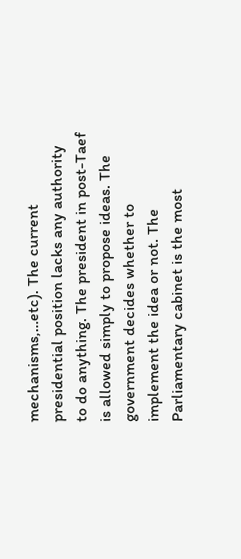mechanisms,…etc). The current presidential position lacks any authority to do anything. The president in post-Taef is allowed simply to propose ideas. The government decides whether to implement the idea or not. The Parliamentary cabinet is the most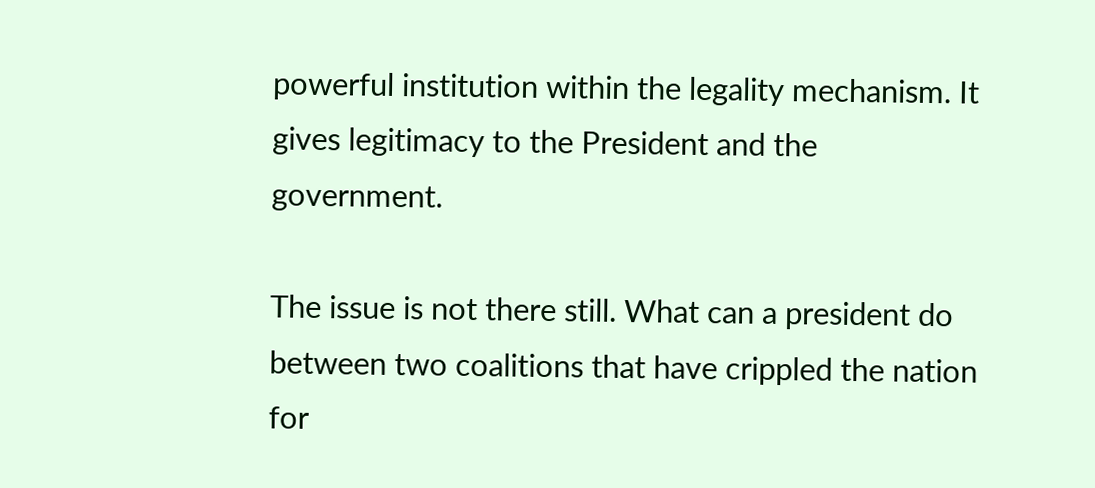powerful institution within the legality mechanism. It gives legitimacy to the President and the government.

The issue is not there still. What can a president do between two coalitions that have crippled the nation for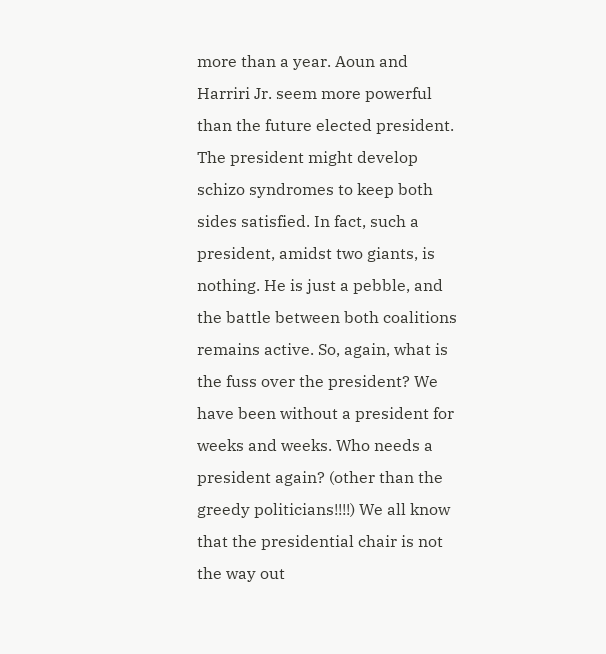more than a year. Aoun and Harriri Jr. seem more powerful than the future elected president. The president might develop schizo syndromes to keep both sides satisfied. In fact, such a president, amidst two giants, is nothing. He is just a pebble, and the battle between both coalitions remains active. So, again, what is the fuss over the president? We have been without a president for weeks and weeks. Who needs a president again? (other than the greedy politicians!!!!) We all know that the presidential chair is not the way out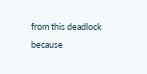from this deadlock because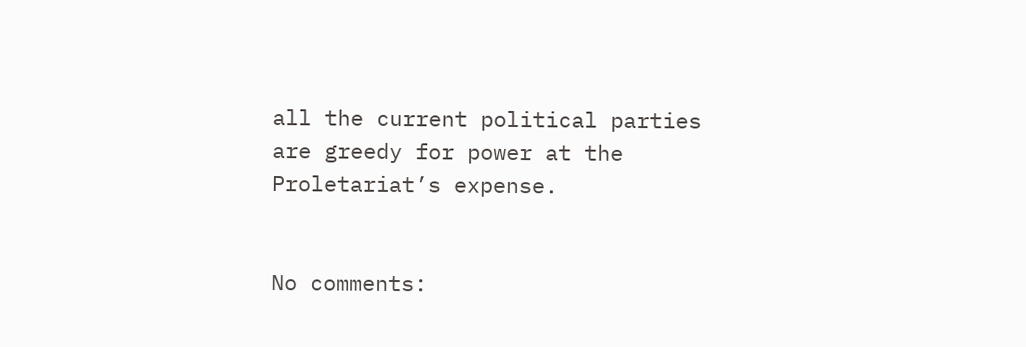all the current political parties are greedy for power at the Proletariat’s expense.


No comments: